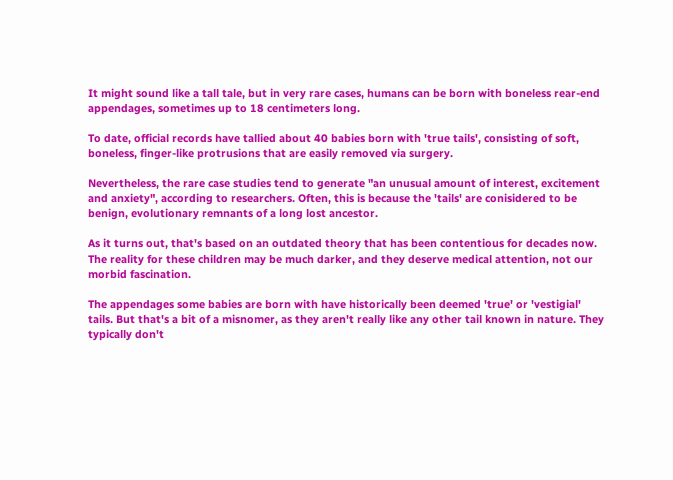It might sound like a tall tale, but in very rare cases, humans can be born with boneless rear-end appendages, sometimes up to 18 centimeters long.

To date, official records have tallied about 40 babies born with 'true tails', consisting of soft, boneless, finger-like protrusions that are easily removed via surgery.

Nevertheless, the rare case studies tend to generate "an unusual amount of interest, excitement and anxiety", according to researchers. Often, this is because the 'tails' are conisidered to be benign, evolutionary remnants of a long lost ancestor.

As it turns out, that's based on an outdated theory that has been contentious for decades now. The reality for these children may be much darker, and they deserve medical attention, not our morbid fascination.

The appendages some babies are born with have historically been deemed 'true' or 'vestigial' tails. But that's a bit of a misnomer, as they aren't really like any other tail known in nature. They typically don't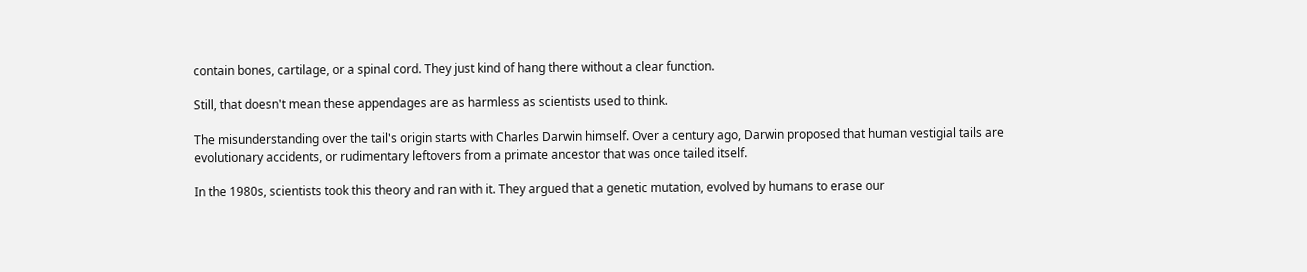contain bones, cartilage, or a spinal cord. They just kind of hang there without a clear function.

Still, that doesn't mean these appendages are as harmless as scientists used to think.

The misunderstanding over the tail's origin starts with Charles Darwin himself. Over a century ago, Darwin proposed that human vestigial tails are evolutionary accidents, or rudimentary leftovers from a primate ancestor that was once tailed itself.

In the 1980s, scientists took this theory and ran with it. They argued that a genetic mutation, evolved by humans to erase our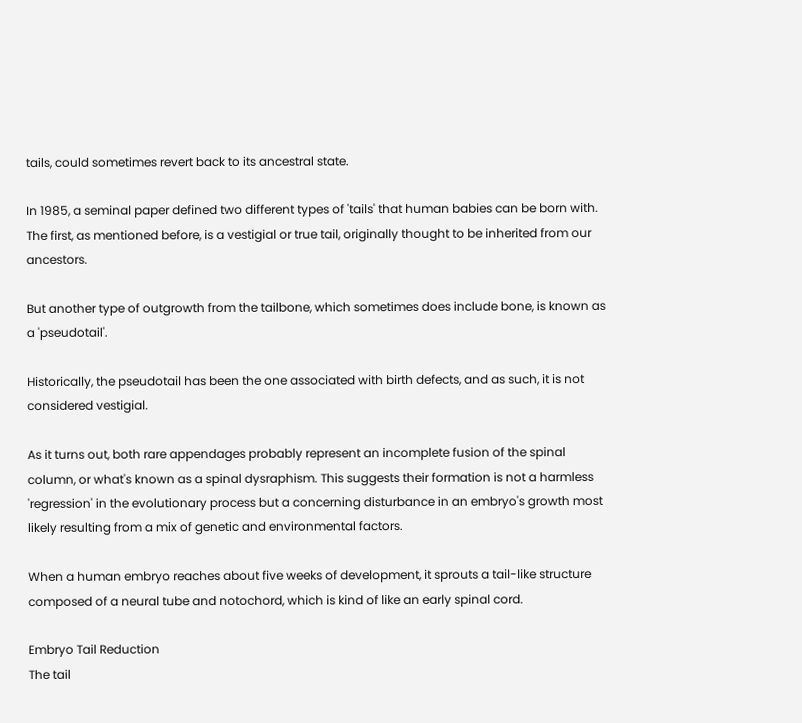tails, could sometimes revert back to its ancestral state.

In 1985, a seminal paper defined two different types of 'tails' that human babies can be born with. The first, as mentioned before, is a vestigial or true tail, originally thought to be inherited from our ancestors.

But another type of outgrowth from the tailbone, which sometimes does include bone, is known as a 'pseudotail'.

Historically, the pseudotail has been the one associated with birth defects, and as such, it is not considered vestigial.

As it turns out, both rare appendages probably represent an incomplete fusion of the spinal column, or what's known as a spinal dysraphism. This suggests their formation is not a harmless 'regression' in the evolutionary process but a concerning disturbance in an embryo's growth most likely resulting from a mix of genetic and environmental factors.

When a human embryo reaches about five weeks of development, it sprouts a tail-like structure composed of a neural tube and notochord, which is kind of like an early spinal cord.

Embryo Tail Reduction
The tail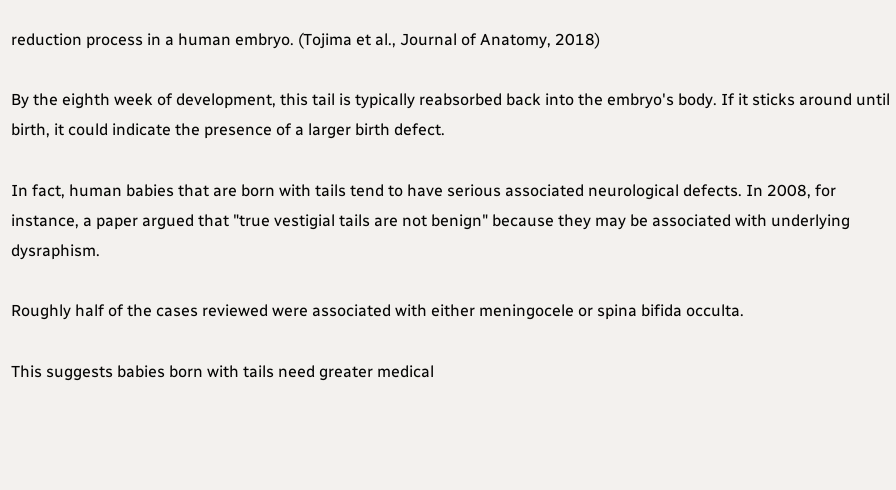reduction process in a human embryo. (Tojima et al., Journal of Anatomy, 2018)

By the eighth week of development, this tail is typically reabsorbed back into the embryo's body. If it sticks around until birth, it could indicate the presence of a larger birth defect.

In fact, human babies that are born with tails tend to have serious associated neurological defects. In 2008, for instance, a paper argued that "true vestigial tails are not benign" because they may be associated with underlying dysraphism.

Roughly half of the cases reviewed were associated with either meningocele or spina bifida occulta.

This suggests babies born with tails need greater medical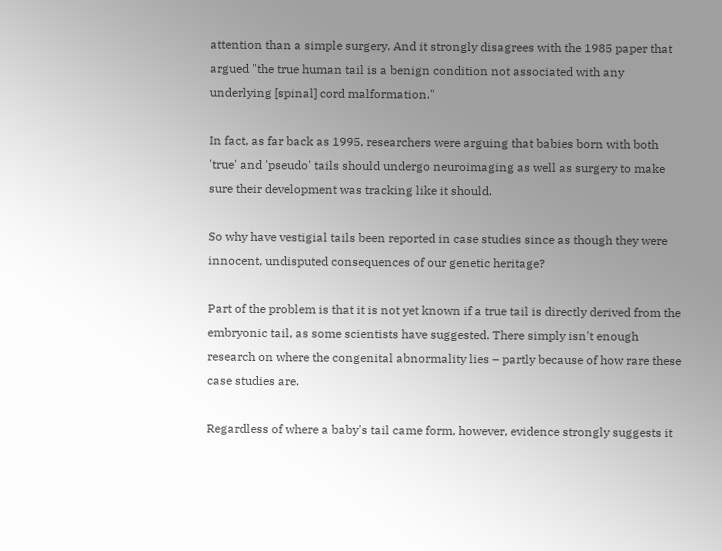attention than a simple surgery. And it strongly disagrees with the 1985 paper that argued "the true human tail is a benign condition not associated with any underlying [spinal] cord malformation."

In fact, as far back as 1995, researchers were arguing that babies born with both 'true' and 'pseudo' tails should undergo neuroimaging as well as surgery to make sure their development was tracking like it should.

So why have vestigial tails been reported in case studies since as though they were innocent, undisputed consequences of our genetic heritage?

Part of the problem is that it is not yet known if a true tail is directly derived from the embryonic tail, as some scientists have suggested. There simply isn't enough research on where the congenital abnormality lies – partly because of how rare these case studies are.

Regardless of where a baby's tail came form, however, evidence strongly suggests it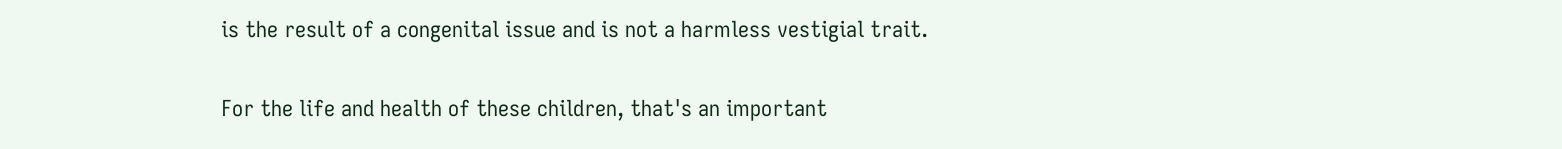is the result of a congenital issue and is not a harmless vestigial trait.

For the life and health of these children, that's an important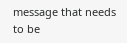message that needs to be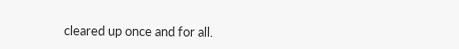cleared up once and for all.